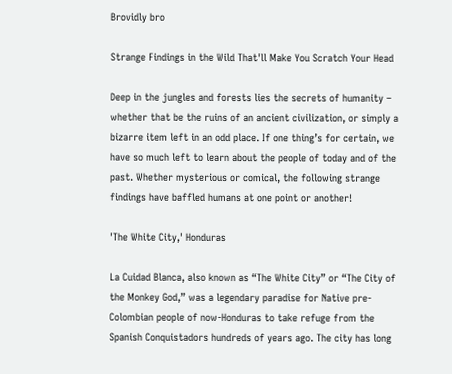Brovidly bro

Strange Findings in the Wild That'll Make You Scratch Your Head

Deep in the jungles and forests lies the secrets of humanity – whether that be the ruins of an ancient civilization, or simply a bizarre item left in an odd place. If one thing’s for certain, we have so much left to learn about the people of today and of the past. Whether mysterious or comical, the following strange findings have baffled humans at one point or another!

'The White City,' Honduras

La Cuidad Blanca, also known as “The White City” or “The City of the Monkey God,” was a legendary paradise for Native pre-Colombian people of now-Honduras to take refuge from the Spanish Conquistadors hundreds of years ago. The city has long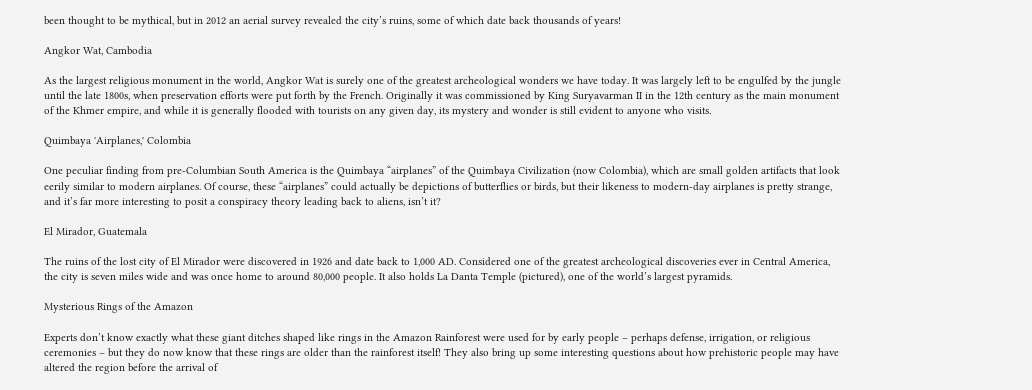been thought to be mythical, but in 2012 an aerial survey revealed the city’s ruins, some of which date back thousands of years!

Angkor Wat, Cambodia

As the largest religious monument in the world, Angkor Wat is surely one of the greatest archeological wonders we have today. It was largely left to be engulfed by the jungle until the late 1800s, when preservation efforts were put forth by the French. Originally it was commissioned by King Suryavarman II in the 12th century as the main monument of the Khmer empire, and while it is generally flooded with tourists on any given day, its mystery and wonder is still evident to anyone who visits.

Quimbaya 'Airplanes,' Colombia

One peculiar finding from pre-Columbian South America is the Quimbaya “airplanes” of the Quimbaya Civilization (now Colombia), which are small golden artifacts that look eerily similar to modern airplanes. Of course, these “airplanes” could actually be depictions of butterflies or birds, but their likeness to modern-day airplanes is pretty strange, and it’s far more interesting to posit a conspiracy theory leading back to aliens, isn’t it?

El Mirador, Guatemala

The ruins of the lost city of El Mirador were discovered in 1926 and date back to 1,000 AD. Considered one of the greatest archeological discoveries ever in Central America, the city is seven miles wide and was once home to around 80,000 people. It also holds La Danta Temple (pictured), one of the world’s largest pyramids.

Mysterious Rings of the Amazon

Experts don’t know exactly what these giant ditches shaped like rings in the Amazon Rainforest were used for by early people – perhaps defense, irrigation, or religious ceremonies – but they do now know that these rings are older than the rainforest itself! They also bring up some interesting questions about how prehistoric people may have altered the region before the arrival of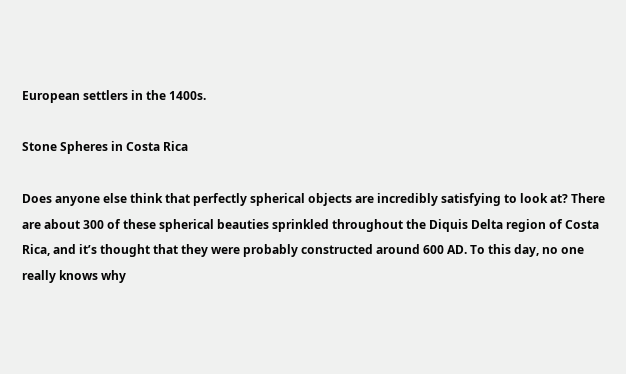European settlers in the 1400s.

Stone Spheres in Costa Rica

Does anyone else think that perfectly spherical objects are incredibly satisfying to look at? There are about 300 of these spherical beauties sprinkled throughout the Diquis Delta region of Costa Rica, and it’s thought that they were probably constructed around 600 AD. To this day, no one really knows why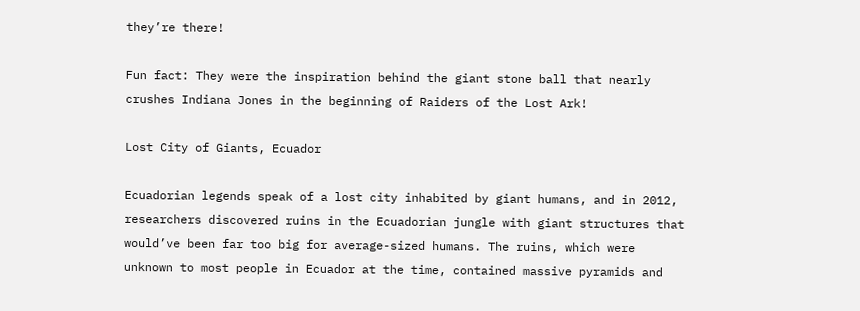they’re there!

Fun fact: They were the inspiration behind the giant stone ball that nearly crushes Indiana Jones in the beginning of Raiders of the Lost Ark!

Lost City of Giants, Ecuador

Ecuadorian legends speak of a lost city inhabited by giant humans, and in 2012, researchers discovered ruins in the Ecuadorian jungle with giant structures that would’ve been far too big for average-sized humans. The ruins, which were unknown to most people in Ecuador at the time, contained massive pyramids and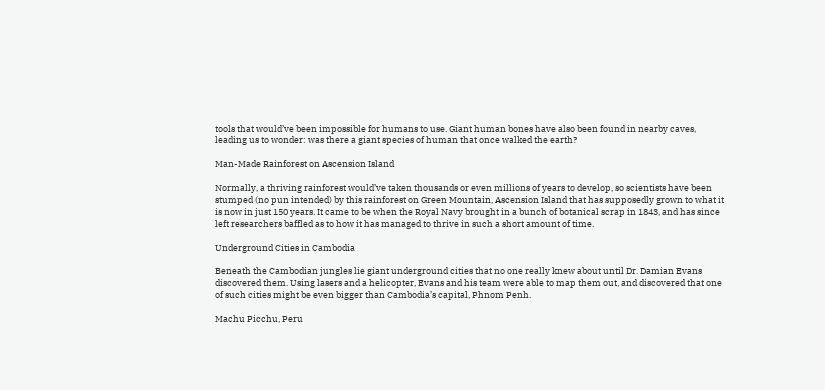tools that would’ve been impossible for humans to use. Giant human bones have also been found in nearby caves, leading us to wonder: was there a giant species of human that once walked the earth?

Man-Made Rainforest on Ascension Island

Normally, a thriving rainforest would’ve taken thousands or even millions of years to develop, so scientists have been stumped (no pun intended) by this rainforest on Green Mountain, Ascension Island that has supposedly grown to what it is now in just 150 years. It came to be when the Royal Navy brought in a bunch of botanical scrap in 1843, and has since left researchers baffled as to how it has managed to thrive in such a short amount of time.

Underground Cities in Cambodia

Beneath the Cambodian jungles lie giant underground cities that no one really knew about until Dr. Damian Evans discovered them. Using lasers and a helicopter, Evans and his team were able to map them out, and discovered that one of such cities might be even bigger than Cambodia’s capital, Phnom Penh.

Machu Picchu, Peru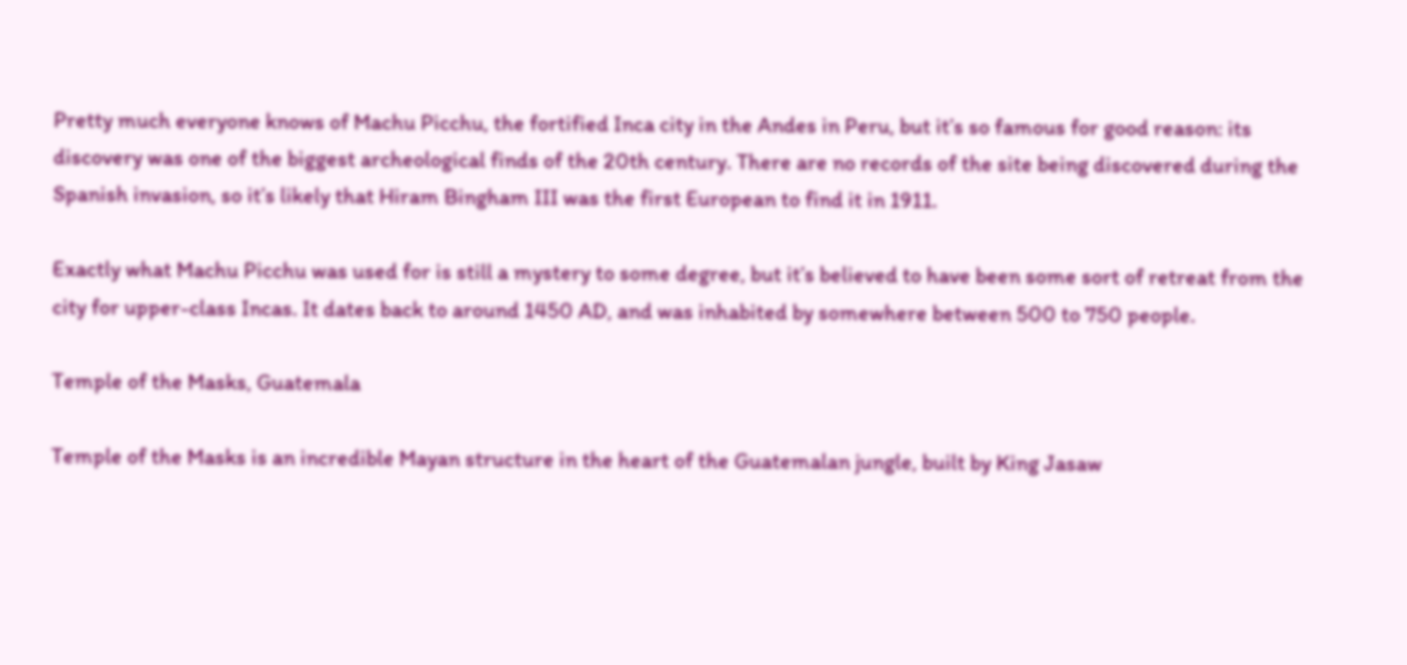Pretty much everyone knows of Machu Picchu, the fortified Inca city in the Andes in Peru, but it’s so famous for good reason: its discovery was one of the biggest archeological finds of the 20th century. There are no records of the site being discovered during the Spanish invasion, so it’s likely that Hiram Bingham III was the first European to find it in 1911.

Exactly what Machu Picchu was used for is still a mystery to some degree, but it’s believed to have been some sort of retreat from the city for upper-class Incas. It dates back to around 1450 AD, and was inhabited by somewhere between 500 to 750 people.

Temple of the Masks, Guatemala

Temple of the Masks is an incredible Mayan structure in the heart of the Guatemalan jungle, built by King Jasaw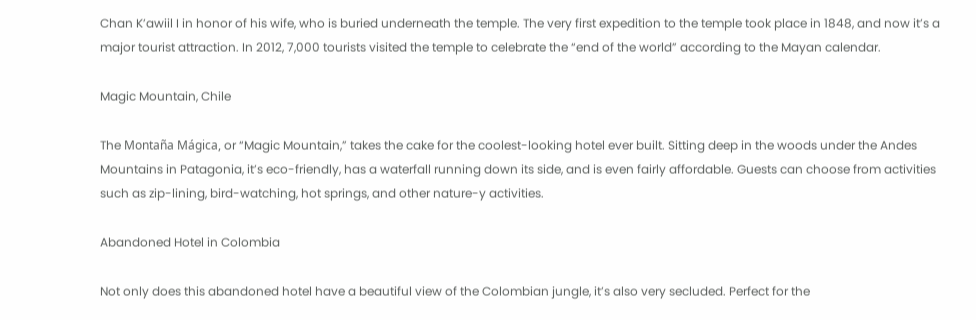Chan K’awiil I in honor of his wife, who is buried underneath the temple. The very first expedition to the temple took place in 1848, and now it’s a major tourist attraction. In 2012, 7,000 tourists visited the temple to celebrate the “end of the world” according to the Mayan calendar.

Magic Mountain, Chile

The Montaña Mágica, or “Magic Mountain,” takes the cake for the coolest-looking hotel ever built. Sitting deep in the woods under the Andes Mountains in Patagonia, it’s eco-friendly, has a waterfall running down its side, and is even fairly affordable. Guests can choose from activities such as zip-lining, bird-watching, hot springs, and other nature-y activities.

Abandoned Hotel in Colombia

Not only does this abandoned hotel have a beautiful view of the Colombian jungle, it’s also very secluded. Perfect for the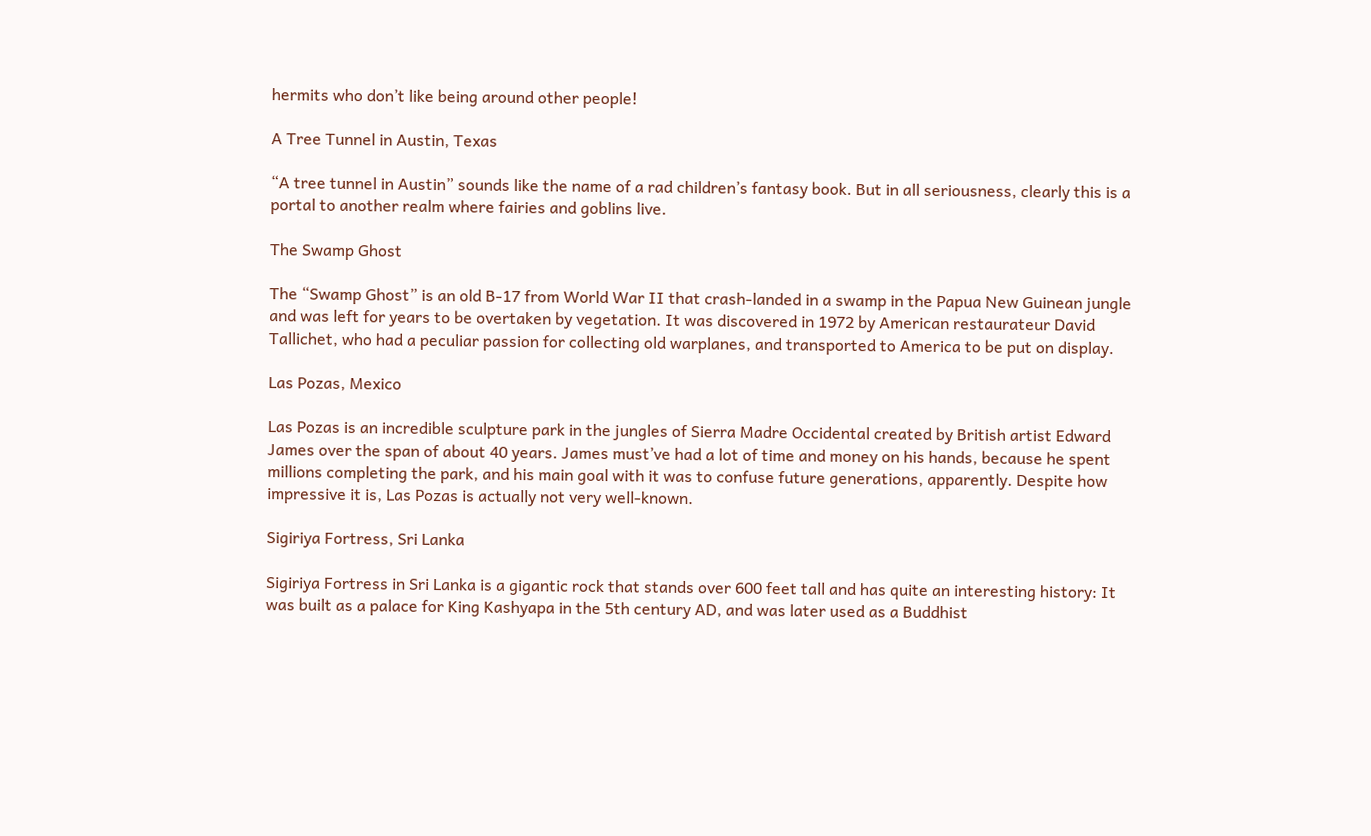hermits who don’t like being around other people!

A Tree Tunnel in Austin, Texas

“A tree tunnel in Austin” sounds like the name of a rad children’s fantasy book. But in all seriousness, clearly this is a portal to another realm where fairies and goblins live.

The Swamp Ghost

The “Swamp Ghost” is an old B-17 from World War II that crash-landed in a swamp in the Papua New Guinean jungle and was left for years to be overtaken by vegetation. It was discovered in 1972 by American restaurateur David Tallichet, who had a peculiar passion for collecting old warplanes, and transported to America to be put on display.

Las Pozas, Mexico

Las Pozas is an incredible sculpture park in the jungles of Sierra Madre Occidental created by British artist Edward James over the span of about 40 years. James must’ve had a lot of time and money on his hands, because he spent millions completing the park, and his main goal with it was to confuse future generations, apparently. Despite how impressive it is, Las Pozas is actually not very well-known.

Sigiriya Fortress, Sri Lanka

Sigiriya Fortress in Sri Lanka is a gigantic rock that stands over 600 feet tall and has quite an interesting history: It was built as a palace for King Kashyapa in the 5th century AD, and was later used as a Buddhist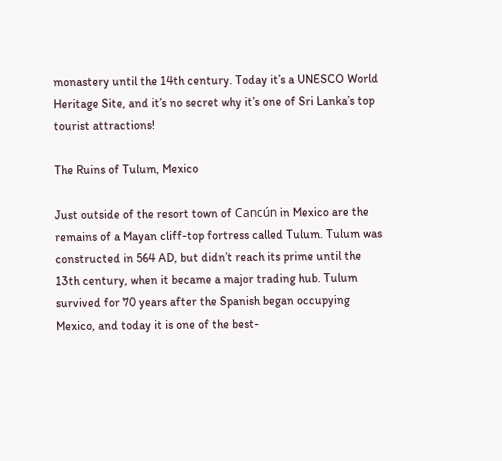monastery until the 14th century. Today it’s a UNESCO World Heritage Site, and it’s no secret why it’s one of Sri Lanka’s top tourist attractions!

The Ruins of Tulum, Mexico

Just outside of the resort town of Cancún in Mexico are the remains of a Mayan cliff-top fortress called Tulum. Tulum was constructed in 564 AD, but didn’t reach its prime until the 13th century, when it became a major trading hub. Tulum survived for 70 years after the Spanish began occupying Mexico, and today it is one of the best-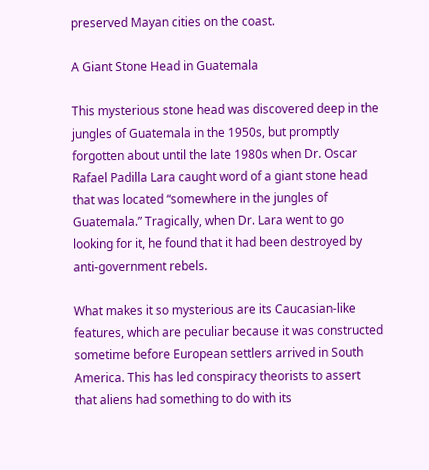preserved Mayan cities on the coast.

A Giant Stone Head in Guatemala

This mysterious stone head was discovered deep in the jungles of Guatemala in the 1950s, but promptly forgotten about until the late 1980s when Dr. Oscar Rafael Padilla Lara caught word of a giant stone head that was located “somewhere in the jungles of Guatemala.” Tragically, when Dr. Lara went to go looking for it, he found that it had been destroyed by anti-government rebels.

What makes it so mysterious are its Caucasian-like features, which are peculiar because it was constructed sometime before European settlers arrived in South America. This has led conspiracy theorists to assert that aliens had something to do with its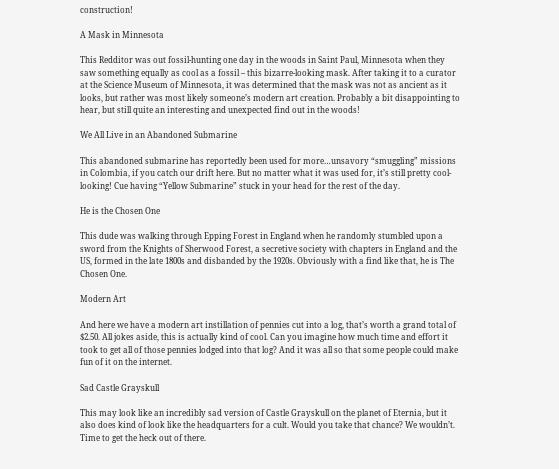construction!

A Mask in Minnesota

This Redditor was out fossil-hunting one day in the woods in Saint Paul, Minnesota when they saw something equally as cool as a fossil – this bizarre-looking mask. After taking it to a curator at the Science Museum of Minnesota, it was determined that the mask was not as ancient as it looks, but rather was most likely someone’s modern art creation. Probably a bit disappointing to hear, but still quite an interesting and unexpected find out in the woods!

We All Live in an Abandoned Submarine

This abandoned submarine has reportedly been used for more…unsavory “smuggling” missions in Colombia, if you catch our drift here. But no matter what it was used for, it’s still pretty cool-looking! Cue having “Yellow Submarine” stuck in your head for the rest of the day.

He is the Chosen One

This dude was walking through Epping Forest in England when he randomly stumbled upon a sword from the Knights of Sherwood Forest, a secretive society with chapters in England and the US, formed in the late 1800s and disbanded by the 1920s. Obviously with a find like that, he is The Chosen One.

Modern Art

And here we have a modern art instillation of pennies cut into a log, that’s worth a grand total of $2.50. All jokes aside, this is actually kind of cool. Can you imagine how much time and effort it took to get all of those pennies lodged into that log? And it was all so that some people could make fun of it on the internet.

Sad Castle Grayskull

This may look like an incredibly sad version of Castle Grayskull on the planet of Eternia, but it also does kind of look like the headquarters for a cult. Would you take that chance? We wouldn’t. Time to get the heck out of there.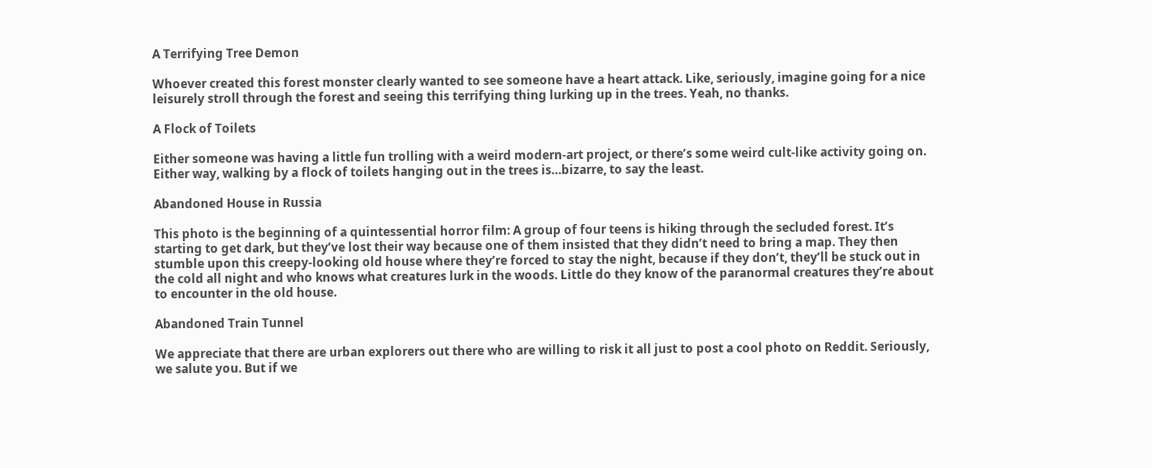A Terrifying Tree Demon

Whoever created this forest monster clearly wanted to see someone have a heart attack. Like, seriously, imagine going for a nice leisurely stroll through the forest and seeing this terrifying thing lurking up in the trees. Yeah, no thanks.

A Flock of Toilets

Either someone was having a little fun trolling with a weird modern-art project, or there’s some weird cult-like activity going on. Either way, walking by a flock of toilets hanging out in the trees is…bizarre, to say the least.

Abandoned House in Russia

This photo is the beginning of a quintessential horror film: A group of four teens is hiking through the secluded forest. It’s starting to get dark, but they’ve lost their way because one of them insisted that they didn’t need to bring a map. They then stumble upon this creepy-looking old house where they’re forced to stay the night, because if they don’t, they’ll be stuck out in the cold all night and who knows what creatures lurk in the woods. Little do they know of the paranormal creatures they’re about to encounter in the old house.

Abandoned Train Tunnel

We appreciate that there are urban explorers out there who are willing to risk it all just to post a cool photo on Reddit. Seriously, we salute you. But if we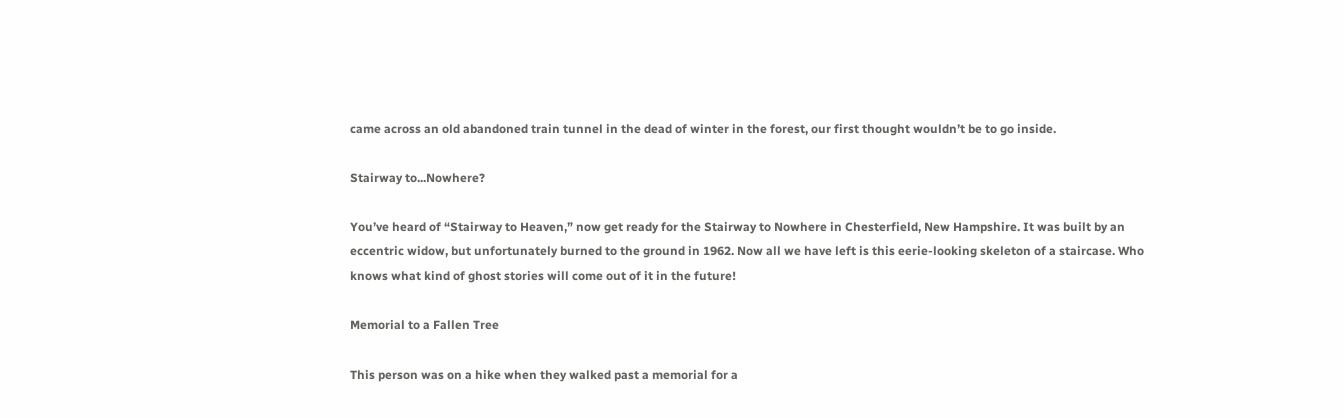came across an old abandoned train tunnel in the dead of winter in the forest, our first thought wouldn’t be to go inside.

Stairway to...Nowhere?

You’ve heard of “Stairway to Heaven,” now get ready for the Stairway to Nowhere in Chesterfield, New Hampshire. It was built by an eccentric widow, but unfortunately burned to the ground in 1962. Now all we have left is this eerie-looking skeleton of a staircase. Who knows what kind of ghost stories will come out of it in the future!

Memorial to a Fallen Tree

This person was on a hike when they walked past a memorial for a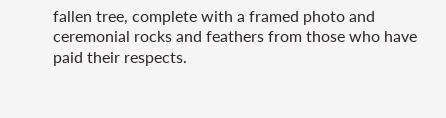fallen tree, complete with a framed photo and ceremonial rocks and feathers from those who have paid their respects.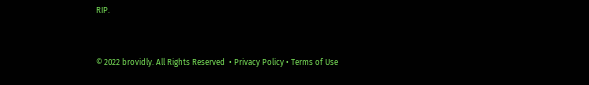RIP.


© 2022 brovidly. All Rights Reserved  • Privacy Policy • Terms of Use